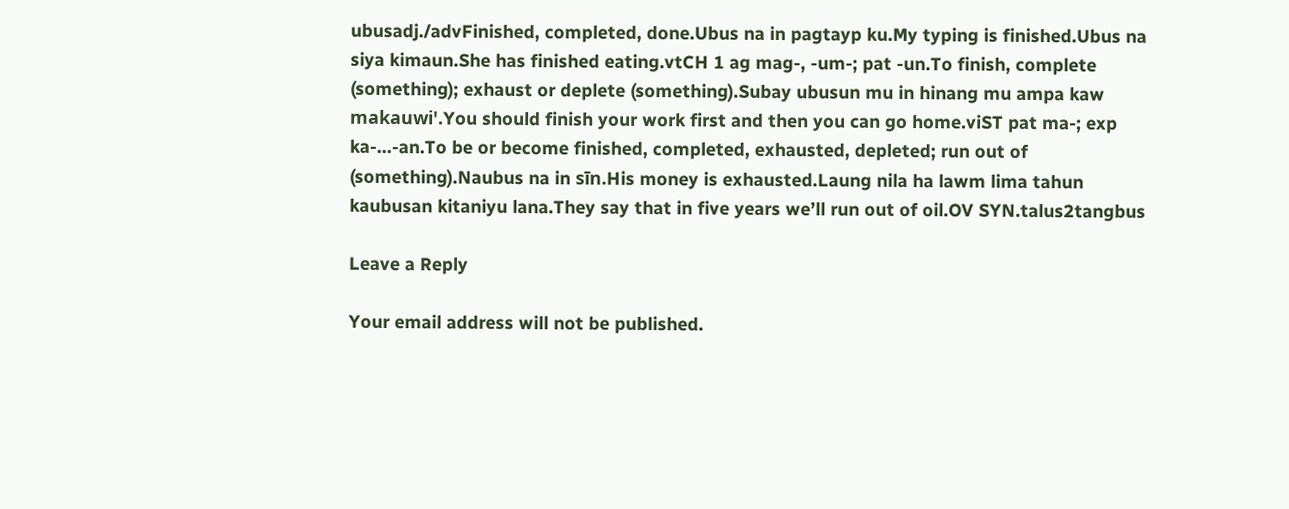ubusadj./advFinished, completed, done.Ubus na in pagtayp ku.My typing is finished.Ubus na siya kimaun.She has finished eating.vtCH 1 ag mag-, -um-; pat -un.To finish, complete (something); exhaust or deplete (something).Subay ubusun mu in hinang mu ampa kaw makauwiꞌ.You should finish your work first and then you can go home.viST pat ma-; exp ka-…-an.To be or become finished, completed, exhausted, depleted; run out of (something).Naubus na in sīn.His money is exhausted.Laung nila ha lawm lima tahun kaubusan kitaniyu lana.They say that in five years we’ll run out of oil.OV SYN.talus2tangbus

Leave a Reply

Your email address will not be published.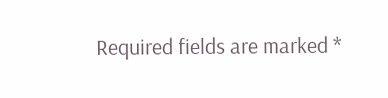Required fields are marked *